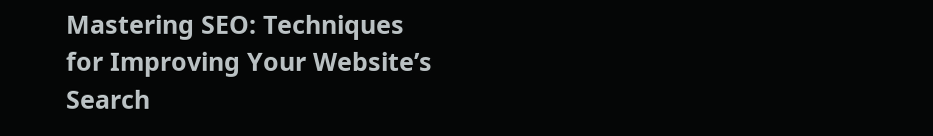Mastering SEO: Techniques for Improving Your Website’s Search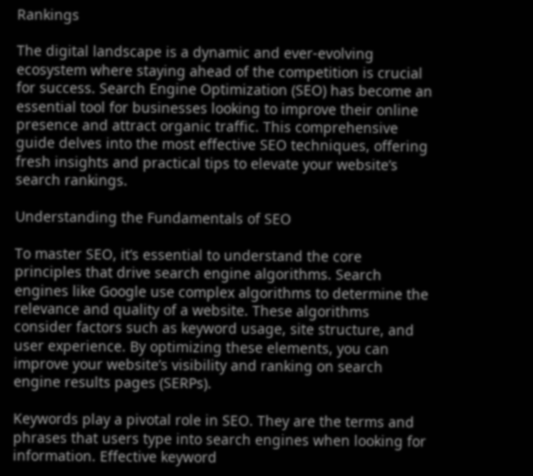Rankings

The digital landscape is a dynamic and ever-evolving ecosystem where staying ahead of the competition is crucial for success. Search Engine Optimization (SEO) has become an essential tool for businesses looking to improve their online presence and attract organic traffic. This comprehensive guide delves into the most effective SEO techniques, offering fresh insights and practical tips to elevate your website’s search rankings.

Understanding the Fundamentals of SEO

To master SEO, it’s essential to understand the core principles that drive search engine algorithms. Search engines like Google use complex algorithms to determine the relevance and quality of a website. These algorithms consider factors such as keyword usage, site structure, and user experience. By optimizing these elements, you can improve your website’s visibility and ranking on search engine results pages (SERPs).

Keywords play a pivotal role in SEO. They are the terms and phrases that users type into search engines when looking for information. Effective keyword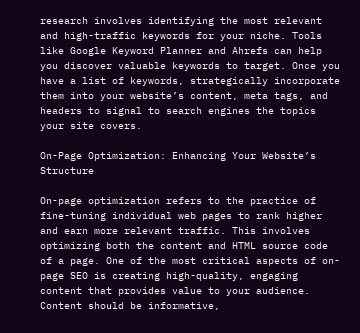research involves identifying the most relevant and high-traffic keywords for your niche. Tools like Google Keyword Planner and Ahrefs can help you discover valuable keywords to target. Once you have a list of keywords, strategically incorporate them into your website’s content, meta tags, and headers to signal to search engines the topics your site covers.

On-Page Optimization: Enhancing Your Website’s Structure

On-page optimization refers to the practice of fine-tuning individual web pages to rank higher and earn more relevant traffic. This involves optimizing both the content and HTML source code of a page. One of the most critical aspects of on-page SEO is creating high-quality, engaging content that provides value to your audience. Content should be informative,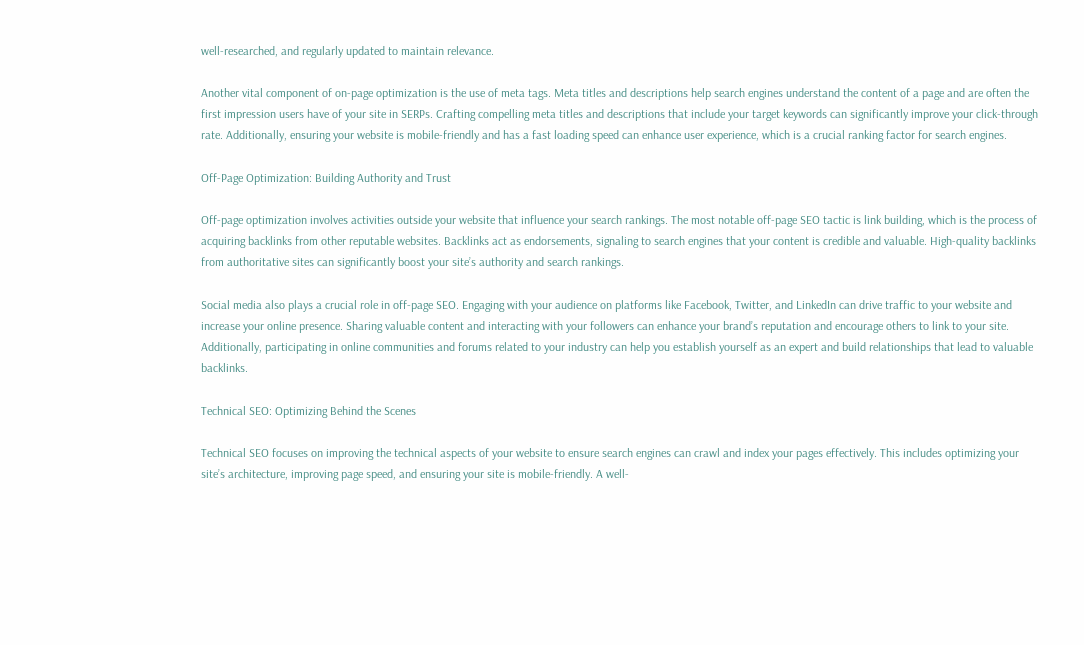well-researched, and regularly updated to maintain relevance.

Another vital component of on-page optimization is the use of meta tags. Meta titles and descriptions help search engines understand the content of a page and are often the first impression users have of your site in SERPs. Crafting compelling meta titles and descriptions that include your target keywords can significantly improve your click-through rate. Additionally, ensuring your website is mobile-friendly and has a fast loading speed can enhance user experience, which is a crucial ranking factor for search engines.

Off-Page Optimization: Building Authority and Trust

Off-page optimization involves activities outside your website that influence your search rankings. The most notable off-page SEO tactic is link building, which is the process of acquiring backlinks from other reputable websites. Backlinks act as endorsements, signaling to search engines that your content is credible and valuable. High-quality backlinks from authoritative sites can significantly boost your site’s authority and search rankings.

Social media also plays a crucial role in off-page SEO. Engaging with your audience on platforms like Facebook, Twitter, and LinkedIn can drive traffic to your website and increase your online presence. Sharing valuable content and interacting with your followers can enhance your brand’s reputation and encourage others to link to your site. Additionally, participating in online communities and forums related to your industry can help you establish yourself as an expert and build relationships that lead to valuable backlinks.

Technical SEO: Optimizing Behind the Scenes

Technical SEO focuses on improving the technical aspects of your website to ensure search engines can crawl and index your pages effectively. This includes optimizing your site’s architecture, improving page speed, and ensuring your site is mobile-friendly. A well-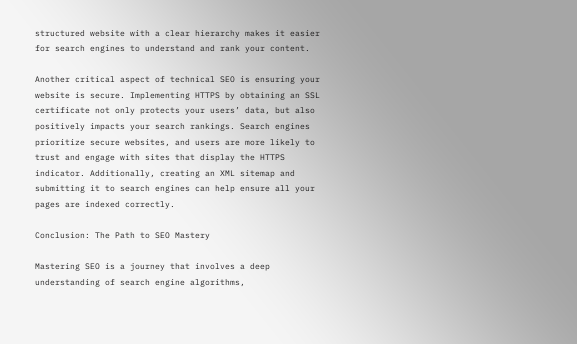structured website with a clear hierarchy makes it easier for search engines to understand and rank your content.

Another critical aspect of technical SEO is ensuring your website is secure. Implementing HTTPS by obtaining an SSL certificate not only protects your users’ data, but also positively impacts your search rankings. Search engines prioritize secure websites, and users are more likely to trust and engage with sites that display the HTTPS indicator. Additionally, creating an XML sitemap and submitting it to search engines can help ensure all your pages are indexed correctly.

Conclusion: The Path to SEO Mastery

Mastering SEO is a journey that involves a deep understanding of search engine algorithms,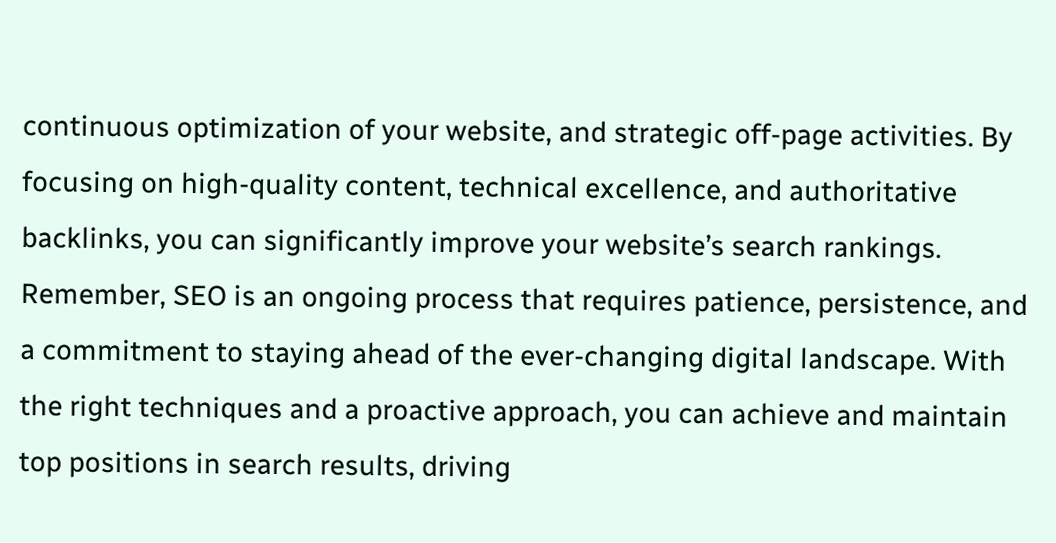continuous optimization of your website, and strategic off-page activities. By focusing on high-quality content, technical excellence, and authoritative backlinks, you can significantly improve your website’s search rankings. Remember, SEO is an ongoing process that requires patience, persistence, and a commitment to staying ahead of the ever-changing digital landscape. With the right techniques and a proactive approach, you can achieve and maintain top positions in search results, driving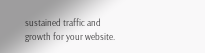sustained traffic and growth for your website.